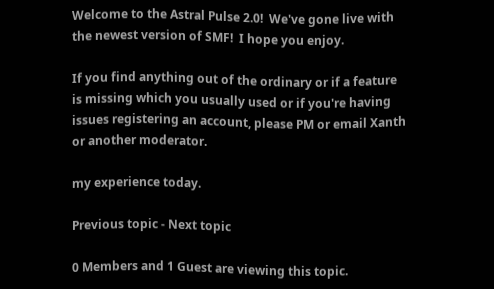Welcome to the Astral Pulse 2.0!  We've gone live with the newest version of SMF!  I hope you enjoy.

If you find anything out of the ordinary or if a feature is missing which you usually used or if you're having issues registering an account, please PM or email Xanth or another moderator.

my experience today.

Previous topic - Next topic

0 Members and 1 Guest are viewing this topic.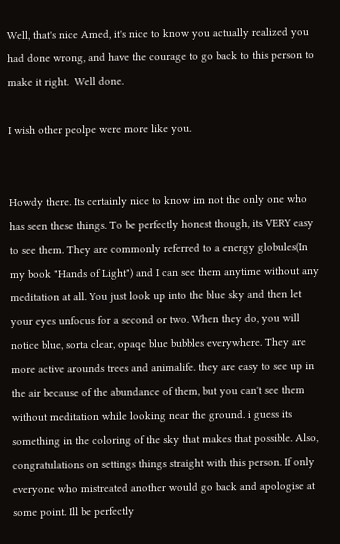Well, that's nice Amed, it's nice to know you actually realized you had done wrong, and have the courage to go back to this person to make it right.  Well done.

I wish other peolpe were more like you.


Howdy there. Its certainly nice to know im not the only one who has seen these things. To be perfectly honest though, its VERY easy to see them. They are commonly referred to a energy globules(In my book "Hands of Light") and I can see them anytime without any meditation at all. You just look up into the blue sky and then let your eyes unfocus for a second or two. When they do, you will notice blue, sorta clear, opaqe blue bubbles everywhere. They are more active arounds trees and animalife. they are easy to see up in the air because of the abundance of them, but you can't see them without meditation while looking near the ground. i guess its something in the coloring of the sky that makes that possible. Also, congratulations on settings things straight with this person. If only everyone who mistreated another would go back and apologise at some point. Ill be perfectly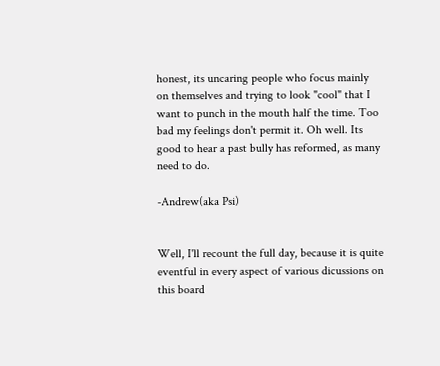honest, its uncaring people who focus mainly on themselves and trying to look "cool" that I want to punch in the mouth half the time. Too bad my feelings don't permit it. Oh well. Its good to hear a past bully has reformed, as many need to do.

-Andrew(aka Psi)


Well, I'll recount the full day, because it is quite eventful in every aspect of various dicussions on this board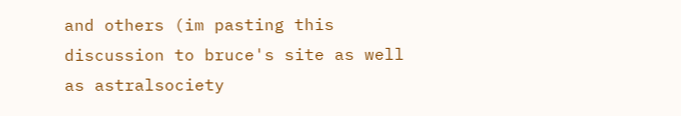and others (im pasting this discussion to bruce's site as well as astralsociety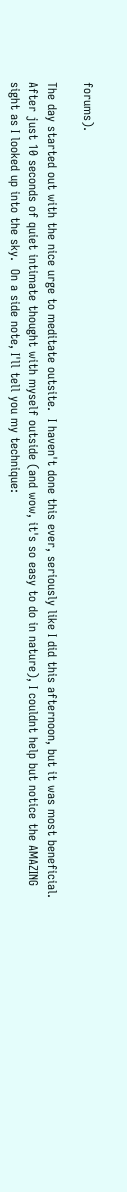forums).

The day started out with the nice urge to meditate outsite.  I haven't done this ever, seriously like I did this afternoon, but it was most beneficial.  After just 10 seconds of quiet intimate thought with myself outside (and wow, it's so easy to do in nature), I couldnt help but notice the AMAZING sight as I looked up into the sky.  On a side note, I'll tell you my technique: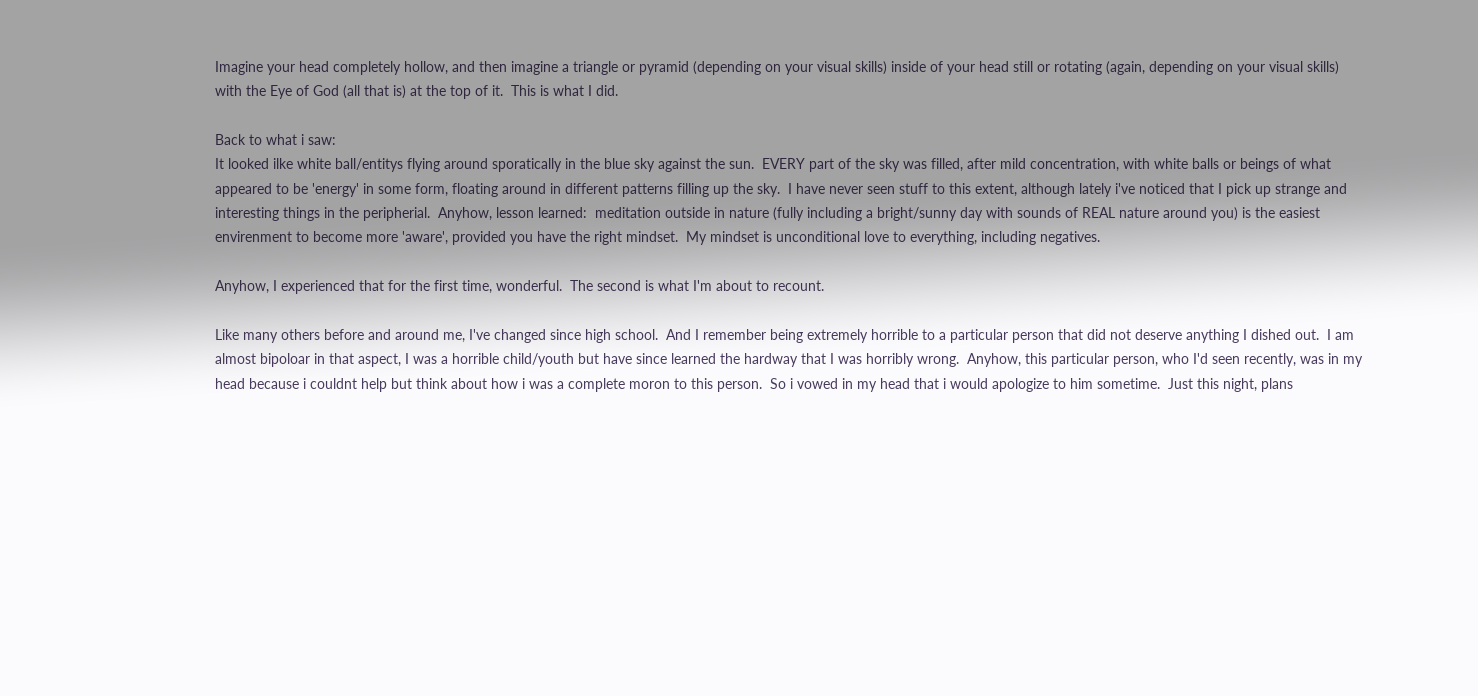Imagine your head completely hollow, and then imagine a triangle or pyramid (depending on your visual skills) inside of your head still or rotating (again, depending on your visual skills) with the Eye of God (all that is) at the top of it.  This is what I did.

Back to what i saw:
It looked ilke white ball/entitys flying around sporatically in the blue sky against the sun.  EVERY part of the sky was filled, after mild concentration, with white balls or beings of what appeared to be 'energy' in some form, floating around in different patterns filling up the sky.  I have never seen stuff to this extent, although lately i've noticed that I pick up strange and interesting things in the peripherial.  Anyhow, lesson learned:  meditation outside in nature (fully including a bright/sunny day with sounds of REAL nature around you) is the easiest envirenment to become more 'aware', provided you have the right mindset.  My mindset is unconditional love to everything, including negatives.

Anyhow, I experienced that for the first time, wonderful.  The second is what I'm about to recount.

Like many others before and around me, I've changed since high school.  And I remember being extremely horrible to a particular person that did not deserve anything I dished out.  I am almost bipoloar in that aspect, I was a horrible child/youth but have since learned the hardway that I was horribly wrong.  Anyhow, this particular person, who I'd seen recently, was in my head because i couldnt help but think about how i was a complete moron to this person.  So i vowed in my head that i would apologize to him sometime.  Just this night, plans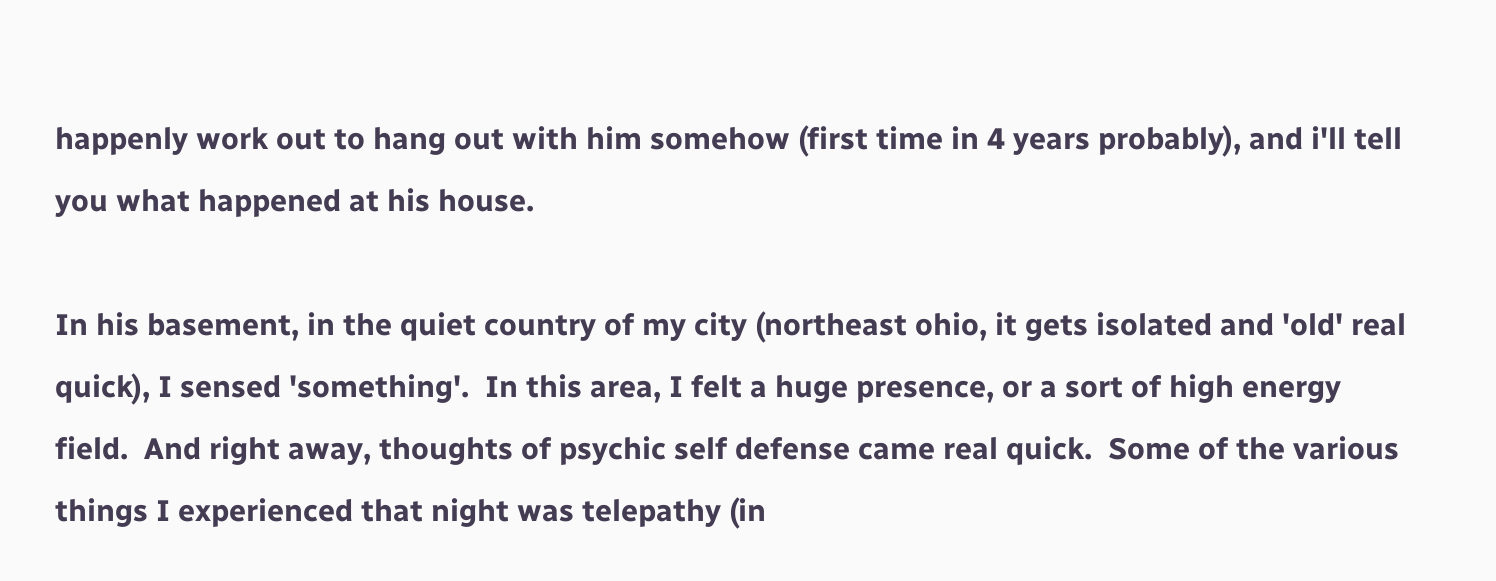happenly work out to hang out with him somehow (first time in 4 years probably), and i'll tell you what happened at his house.

In his basement, in the quiet country of my city (northeast ohio, it gets isolated and 'old' real quick), I sensed 'something'.  In this area, I felt a huge presence, or a sort of high energy field.  And right away, thoughts of psychic self defense came real quick.  Some of the various things I experienced that night was telepathy (in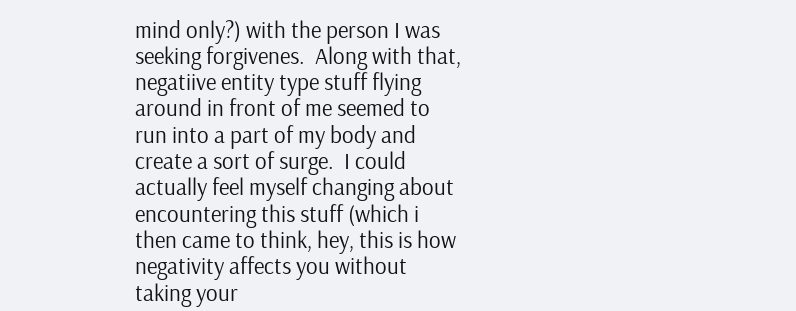mind only?) with the person I was seeking forgivenes.  Along with that, negatiive entity type stuff flying around in front of me seemed to run into a part of my body and create a sort of surge.  I could actually feel myself changing about encountering this stuff (which i then came to think, hey, this is how negativity affects you without taking your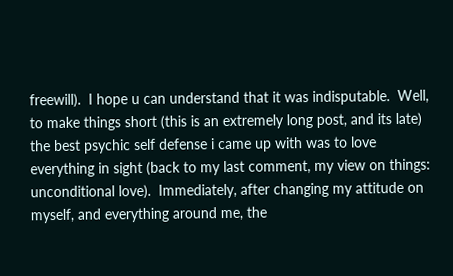freewill).  I hope u can understand that it was indisputable.  Well, to make things short (this is an extremely long post, and its late) the best psychic self defense i came up with was to love everything in sight (back to my last comment, my view on things: unconditional love).  Immediately, after changing my attitude on myself, and everything around me, the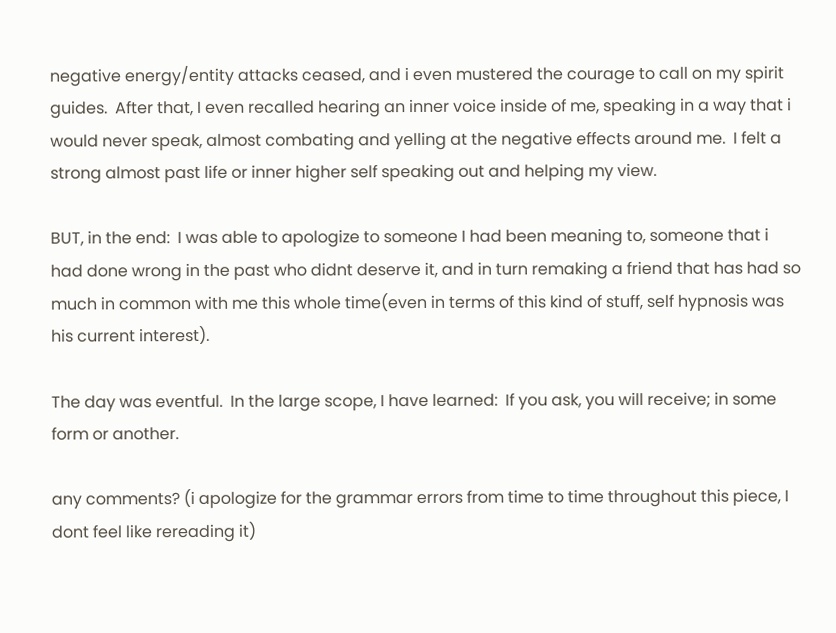negative energy/entity attacks ceased, and i even mustered the courage to call on my spirit guides.  After that, I even recalled hearing an inner voice inside of me, speaking in a way that i would never speak, almost combating and yelling at the negative effects around me.  I felt a strong almost past life or inner higher self speaking out and helping my view.

BUT, in the end:  I was able to apologize to someone I had been meaning to, someone that i had done wrong in the past who didnt deserve it, and in turn remaking a friend that has had so much in common with me this whole time(even in terms of this kind of stuff, self hypnosis was his current interest).

The day was eventful.  In the large scope, I have learned:  If you ask, you will receive; in some form or another.

any comments? (i apologize for the grammar errors from time to time throughout this piece, I dont feel like rereading it)